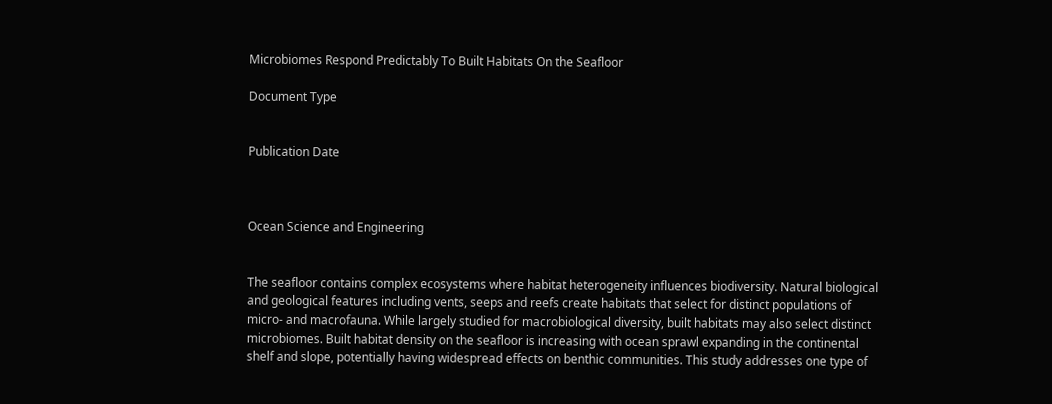Microbiomes Respond Predictably To Built Habitats On the Seafloor

Document Type


Publication Date



Ocean Science and Engineering


The seafloor contains complex ecosystems where habitat heterogeneity influences biodiversity. Natural biological and geological features including vents, seeps and reefs create habitats that select for distinct populations of micro- and macrofauna. While largely studied for macrobiological diversity, built habitats may also select distinct microbiomes. Built habitat density on the seafloor is increasing with ocean sprawl expanding in the continental shelf and slope, potentially having widespread effects on benthic communities. This study addresses one type of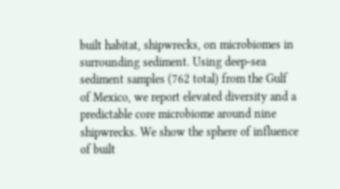built habitat, shipwrecks, on microbiomes in surrounding sediment. Using deep-sea sediment samples (762 total) from the Gulf of Mexico, we report elevated diversity and a predictable core microbiome around nine shipwrecks. We show the sphere of influence of built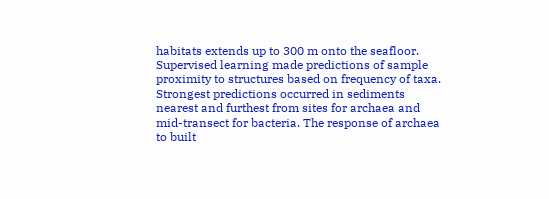habitats extends up to 300 m onto the seafloor. Supervised learning made predictions of sample proximity to structures based on frequency of taxa. Strongest predictions occurred in sediments nearest and furthest from sites for archaea and mid-transect for bacteria. The response of archaea to built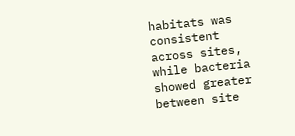habitats was consistent across sites, while bacteria showed greater between site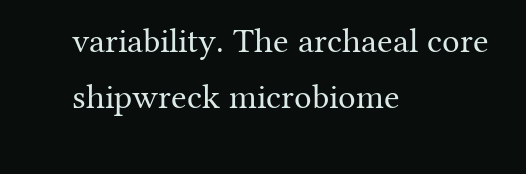variability. The archaeal core shipwreck microbiome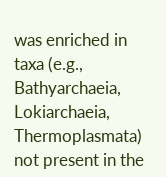was enriched in taxa (e.g., Bathyarchaeia, Lokiarchaeia, Thermoplasmata) not present in the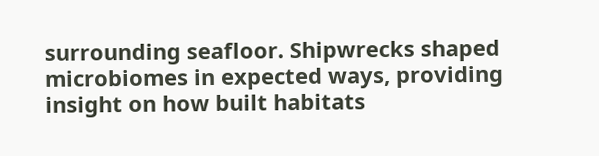surrounding seafloor. Shipwrecks shaped microbiomes in expected ways, providing insight on how built habitats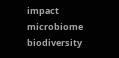impact microbiome biodiversity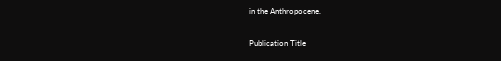in the Anthropocene.

Publication Title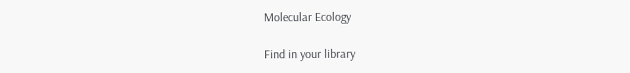Molecular Ecology

Find in your library